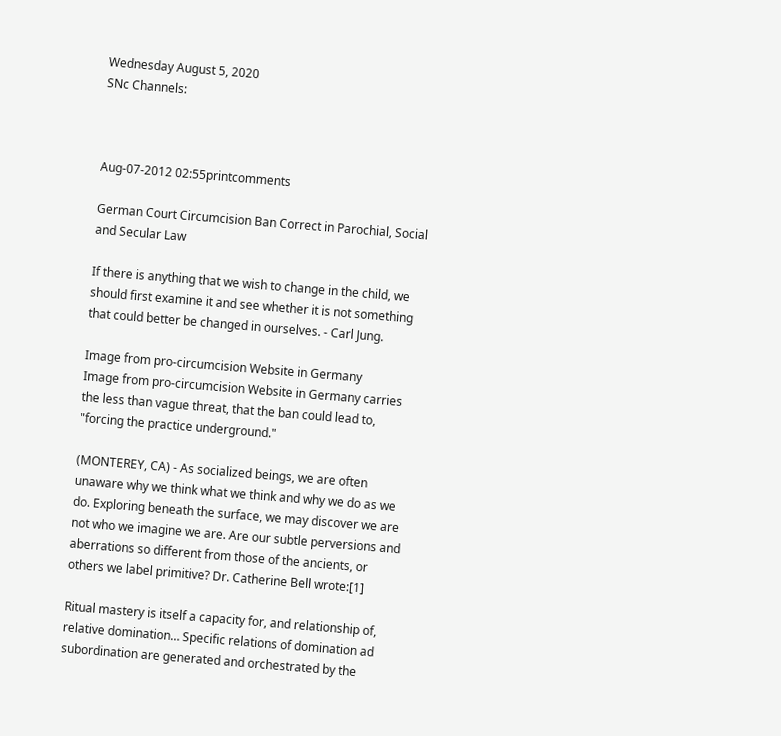Wednesday August 5, 2020
SNc Channels:



Aug-07-2012 02:55printcomments

German Court Circumcision Ban Correct in Parochial, Social and Secular Law

If there is anything that we wish to change in the child, we should first examine it and see whether it is not something that could better be changed in ourselves. - Carl Jung.

Image from pro-circumcision Website in Germany
Image from pro-circumcision Website in Germany carries the less than vague threat, that the ban could lead to, "forcing the practice underground."

(MONTEREY, CA) - As socialized beings, we are often unaware why we think what we think and why we do as we do. Exploring beneath the surface, we may discover we are not who we imagine we are. Are our subtle perversions and aberrations so different from those of the ancients, or others we label primitive? Dr. Catherine Bell wrote:[1]

Ritual mastery is itself a capacity for, and relationship of, relative domination… Specific relations of domination ad subordination are generated and orchestrated by the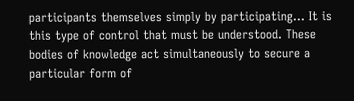participants themselves simply by participating… It is this type of control that must be understood. These bodies of knowledge act simultaneously to secure a particular form of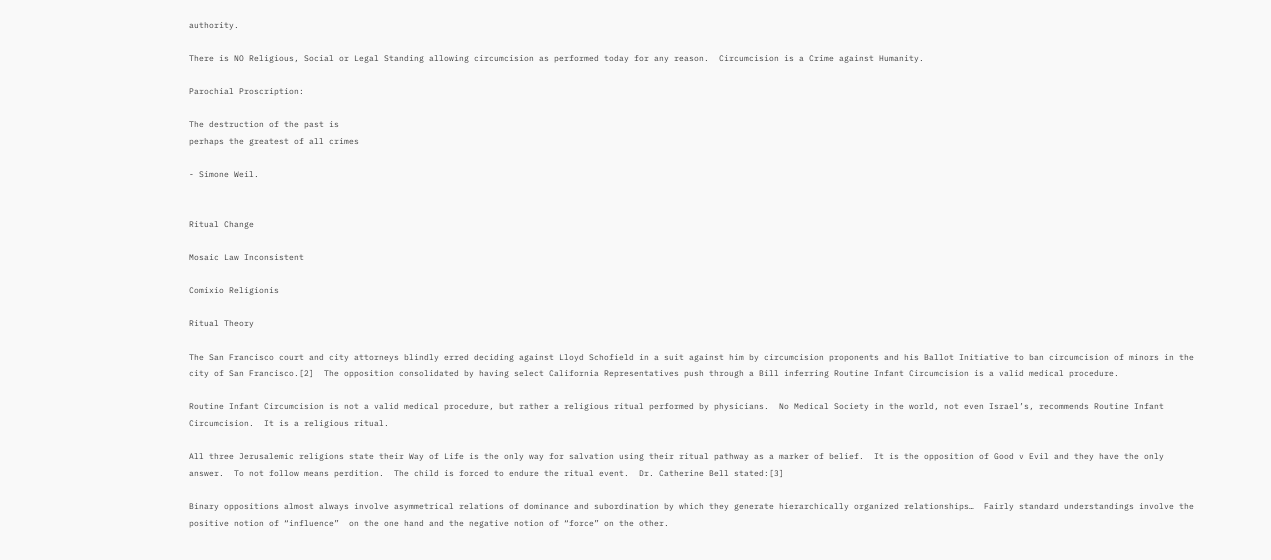authority.

There is NO Religious, Social or Legal Standing allowing circumcision as performed today for any reason.  Circumcision is a Crime against Humanity.

Parochial Proscription:

The destruction of the past is
perhaps the greatest of all crimes

- Simone Weil.


Ritual Change

Mosaic Law Inconsistent

Comixio Religionis

Ritual Theory

The San Francisco court and city attorneys blindly erred deciding against Lloyd Schofield in a suit against him by circumcision proponents and his Ballot Initiative to ban circumcision of minors in the city of San Francisco.[2]  The opposition consolidated by having select California Representatives push through a Bill inferring Routine Infant Circumcision is a valid medical procedure.

Routine Infant Circumcision is not a valid medical procedure, but rather a religious ritual performed by physicians.  No Medical Society in the world, not even Israel’s, recommends Routine Infant Circumcision.  It is a religious ritual.

All three Jerusalemic religions state their Way of Life is the only way for salvation using their ritual pathway as a marker of belief.  It is the opposition of Good v Evil and they have the only answer.  To not follow means perdition.  The child is forced to endure the ritual event.  Dr. Catherine Bell stated:[3]

Binary oppositions almost always involve asymmetrical relations of dominance and subordination by which they generate hierarchically organized relationships…  Fairly standard understandings involve the positive notion of “influence”  on the one hand and the negative notion of “force” on the other.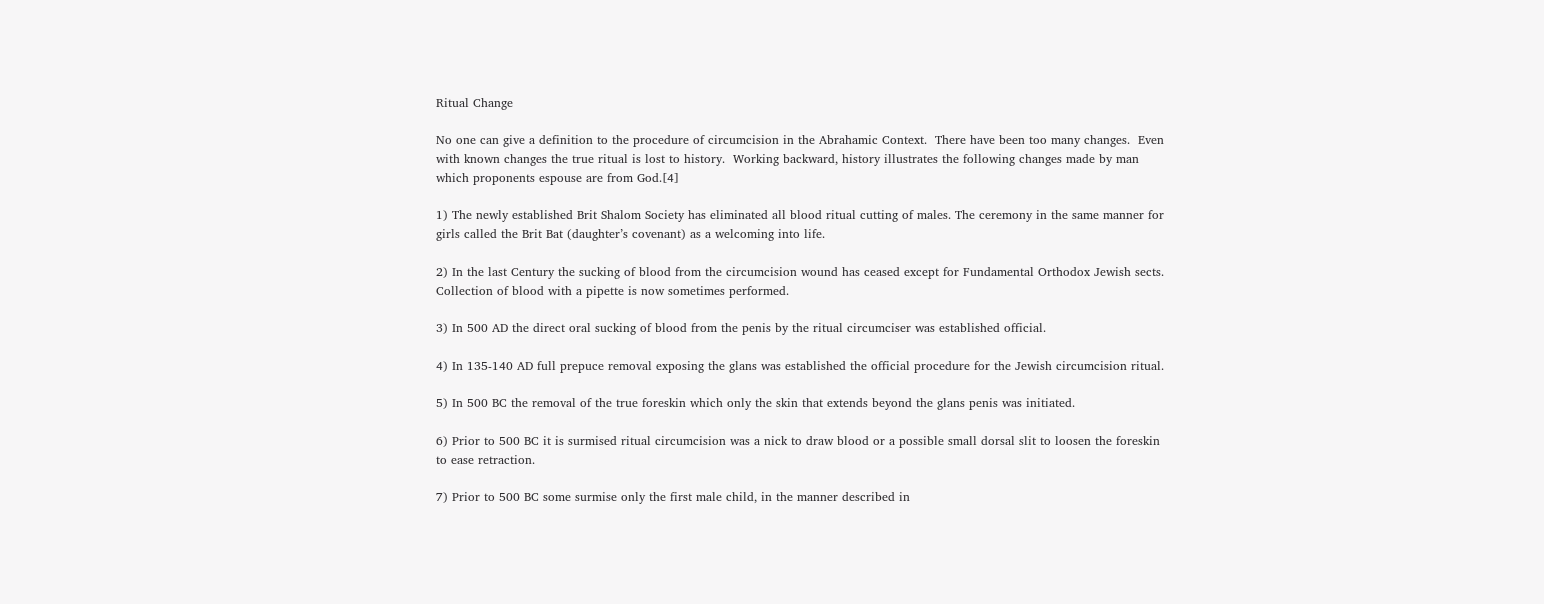Ritual Change

No one can give a definition to the procedure of circumcision in the Abrahamic Context.  There have been too many changes.  Even with known changes the true ritual is lost to history.  Working backward, history illustrates the following changes made by man which proponents espouse are from God.[4]

1) The newly established Brit Shalom Society has eliminated all blood ritual cutting of males. The ceremony in the same manner for girls called the Brit Bat (daughter’s covenant) as a welcoming into life.

2) In the last Century the sucking of blood from the circumcision wound has ceased except for Fundamental Orthodox Jewish sects.  Collection of blood with a pipette is now sometimes performed.

3) In 500 AD the direct oral sucking of blood from the penis by the ritual circumciser was established official.

4) In 135-140 AD full prepuce removal exposing the glans was established the official procedure for the Jewish circumcision ritual.

5) In 500 BC the removal of the true foreskin which only the skin that extends beyond the glans penis was initiated.

6) Prior to 500 BC it is surmised ritual circumcision was a nick to draw blood or a possible small dorsal slit to loosen the foreskin to ease retraction.

7) Prior to 500 BC some surmise only the first male child, in the manner described in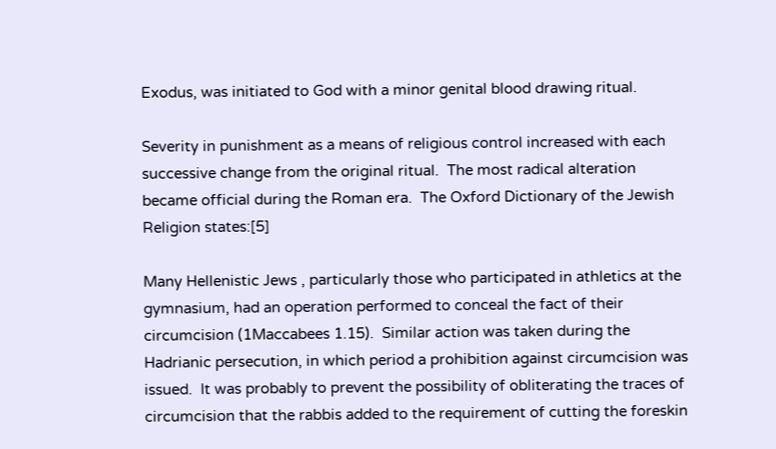Exodus, was initiated to God with a minor genital blood drawing ritual.

Severity in punishment as a means of religious control increased with each successive change from the original ritual.  The most radical alteration became official during the Roman era.  The Oxford Dictionary of the Jewish Religion states:[5]

Many Hellenistic Jews , particularly those who participated in athletics at the gymnasium, had an operation performed to conceal the fact of their circumcision (1Maccabees 1.15).  Similar action was taken during the Hadrianic persecution, in which period a prohibition against circumcision was issued.  It was probably to prevent the possibility of obliterating the traces of circumcision that the rabbis added to the requirement of cutting the foreskin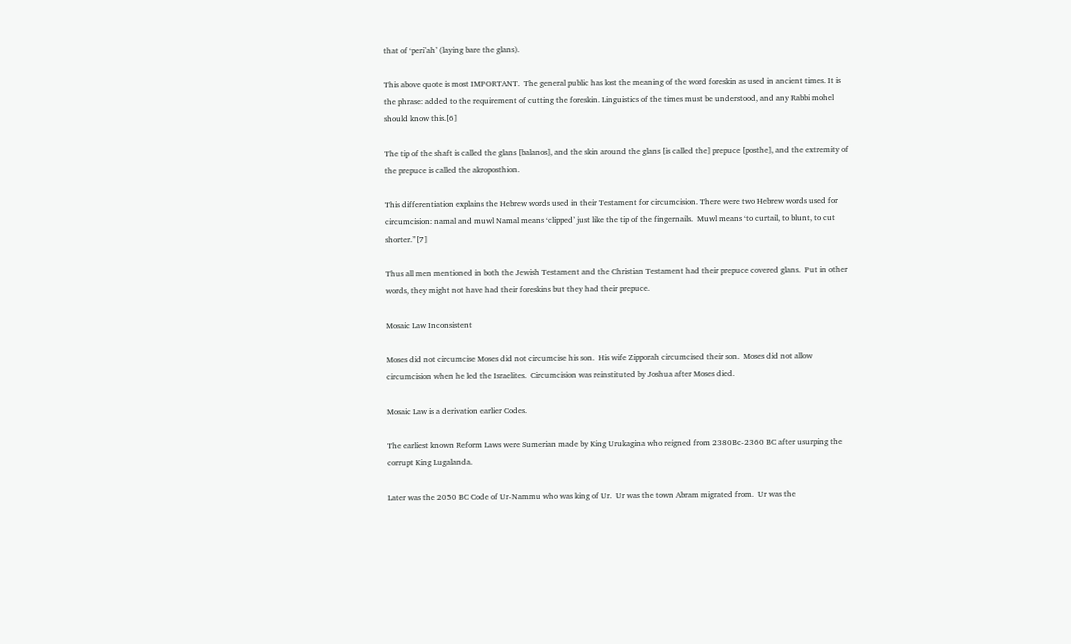that of ‘peri’ah’ (laying bare the glans).

This above quote is most IMPORTANT.  The general public has lost the meaning of the word foreskin as used in ancient times. It is the phrase: added to the requirement of cutting the foreskin. Linguistics of the times must be understood, and any Rabbi mohel should know this.[6]

The tip of the shaft is called the glans [balanos], and the skin around the glans [is called the] prepuce [posthe], and the extremity of the prepuce is called the akroposthion.

This differentiation explains the Hebrew words used in their Testament for circumcision. There were two Hebrew words used for circumcision: namal and muwl Namal means ‘clipped’ just like the tip of the fingernails.  Muwl means ‘to curtail, to blunt, to cut shorter.”[7]

Thus all men mentioned in both the Jewish Testament and the Christian Testament had their prepuce covered glans.  Put in other words, they might not have had their foreskins but they had their prepuce.

Mosaic Law Inconsistent

Moses did not circumcise Moses did not circumcise his son.  His wife Zipporah circumcised their son.  Moses did not allow circumcision when he led the Israelites.  Circumcision was reinstituted by Joshua after Moses died.

Mosaic Law is a derivation earlier Codes.

The earliest known Reform Laws were Sumerian made by King Urukagina who reigned from 2380Bc-2360 BC after usurping the corrupt King Lugalanda.

Later was the 2050 BC Code of Ur-Nammu who was king of Ur.  Ur was the town Abram migrated from.  Ur was the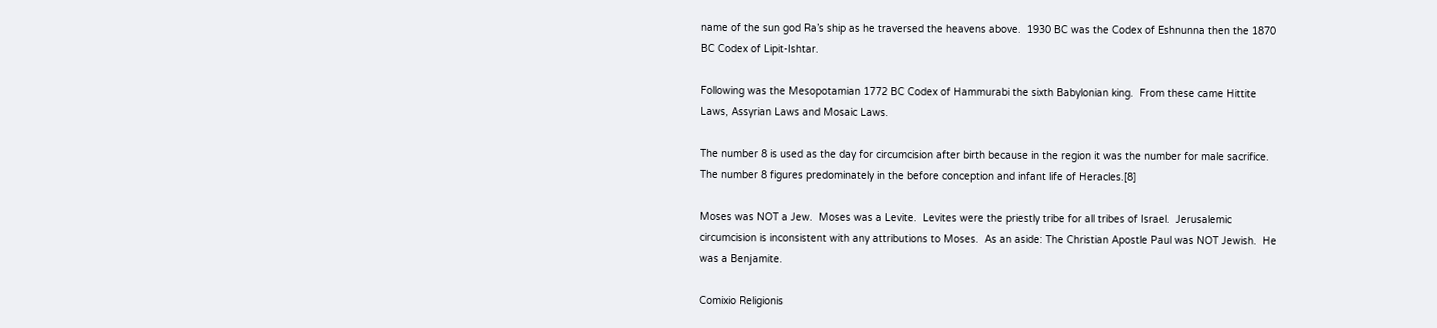name of the sun god Ra’s ship as he traversed the heavens above.  1930 BC was the Codex of Eshnunna then the 1870 BC Codex of Lipit-Ishtar.

Following was the Mesopotamian 1772 BC Codex of Hammurabi the sixth Babylonian king.  From these came Hittite Laws, Assyrian Laws and Mosaic Laws.

The number 8 is used as the day for circumcision after birth because in the region it was the number for male sacrifice.  The number 8 figures predominately in the before conception and infant life of Heracles.[8]

Moses was NOT a Jew.  Moses was a Levite.  Levites were the priestly tribe for all tribes of Israel.  Jerusalemic circumcision is inconsistent with any attributions to Moses.  As an aside: The Christian Apostle Paul was NOT Jewish.  He was a Benjamite.

Comixio Religionis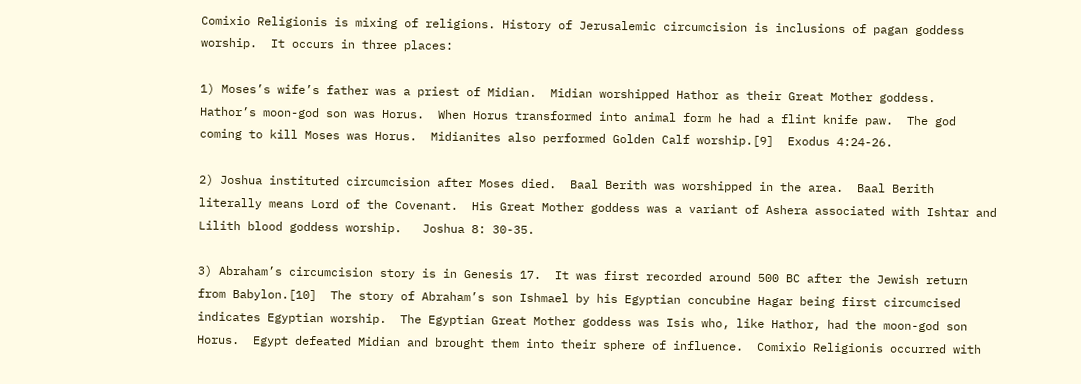Comixio Religionis is mixing of religions. History of Jerusalemic circumcision is inclusions of pagan goddess worship.  It occurs in three places:

1) Moses’s wife’s father was a priest of Midian.  Midian worshipped Hathor as their Great Mother goddess.  Hathor’s moon-god son was Horus.  When Horus transformed into animal form he had a flint knife paw.  The god coming to kill Moses was Horus.  Midianites also performed Golden Calf worship.[9]  Exodus 4:24-26.

2) Joshua instituted circumcision after Moses died.  Baal Berith was worshipped in the area.  Baal Berith literally means Lord of the Covenant.  His Great Mother goddess was a variant of Ashera associated with Ishtar and Lilith blood goddess worship.   Joshua 8: 30-35.

3) Abraham’s circumcision story is in Genesis 17.  It was first recorded around 500 BC after the Jewish return from Babylon.[10]  The story of Abraham’s son Ishmael by his Egyptian concubine Hagar being first circumcised indicates Egyptian worship.  The Egyptian Great Mother goddess was Isis who, like Hathor, had the moon-god son Horus.  Egypt defeated Midian and brought them into their sphere of influence.  Comixio Religionis occurred with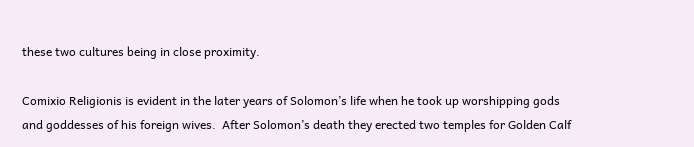these two cultures being in close proximity.

Comixio Religionis is evident in the later years of Solomon’s life when he took up worshipping gods and goddesses of his foreign wives.  After Solomon’s death they erected two temples for Golden Calf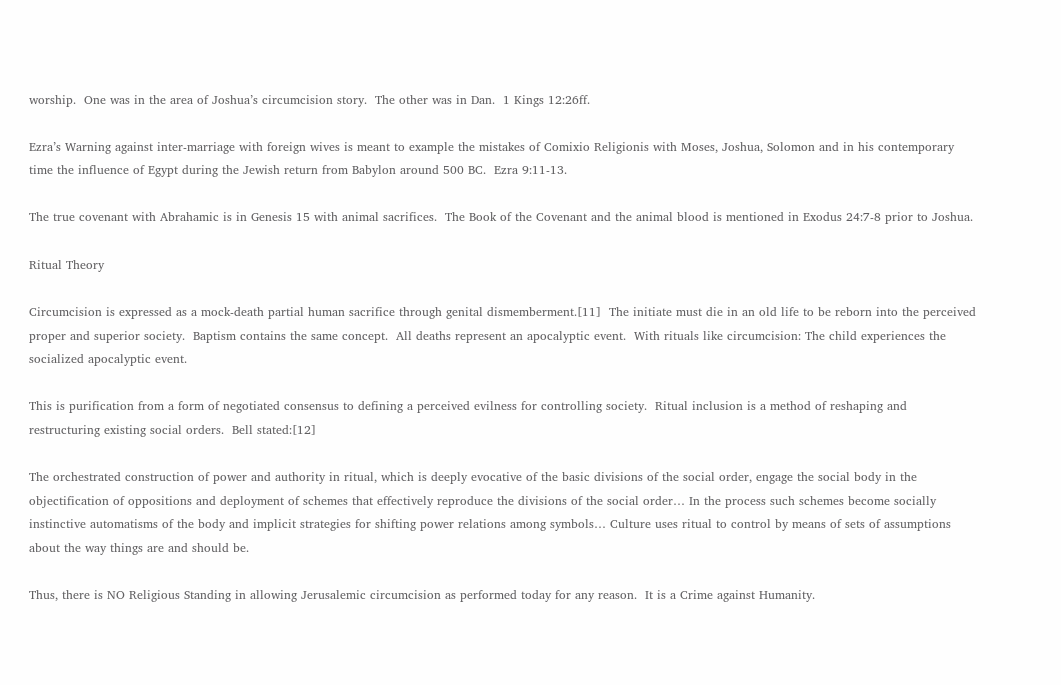worship.  One was in the area of Joshua’s circumcision story.  The other was in Dan.  1 Kings 12:26ff.

Ezra’s Warning against inter-marriage with foreign wives is meant to example the mistakes of Comixio Religionis with Moses, Joshua, Solomon and in his contemporary time the influence of Egypt during the Jewish return from Babylon around 500 BC.  Ezra 9:11-13.

The true covenant with Abrahamic is in Genesis 15 with animal sacrifices.  The Book of the Covenant and the animal blood is mentioned in Exodus 24:7-8 prior to Joshua.

Ritual Theory

Circumcision is expressed as a mock-death partial human sacrifice through genital dismemberment.[11]  The initiate must die in an old life to be reborn into the perceived proper and superior society.  Baptism contains the same concept.  All deaths represent an apocalyptic event.  With rituals like circumcision: The child experiences the socialized apocalyptic event.

This is purification from a form of negotiated consensus to defining a perceived evilness for controlling society.  Ritual inclusion is a method of reshaping and restructuring existing social orders.  Bell stated:[12]

The orchestrated construction of power and authority in ritual, which is deeply evocative of the basic divisions of the social order, engage the social body in the objectification of oppositions and deployment of schemes that effectively reproduce the divisions of the social order… In the process such schemes become socially instinctive automatisms of the body and implicit strategies for shifting power relations among symbols… Culture uses ritual to control by means of sets of assumptions about the way things are and should be.

Thus, there is NO Religious Standing in allowing Jerusalemic circumcision as performed today for any reason.  It is a Crime against Humanity.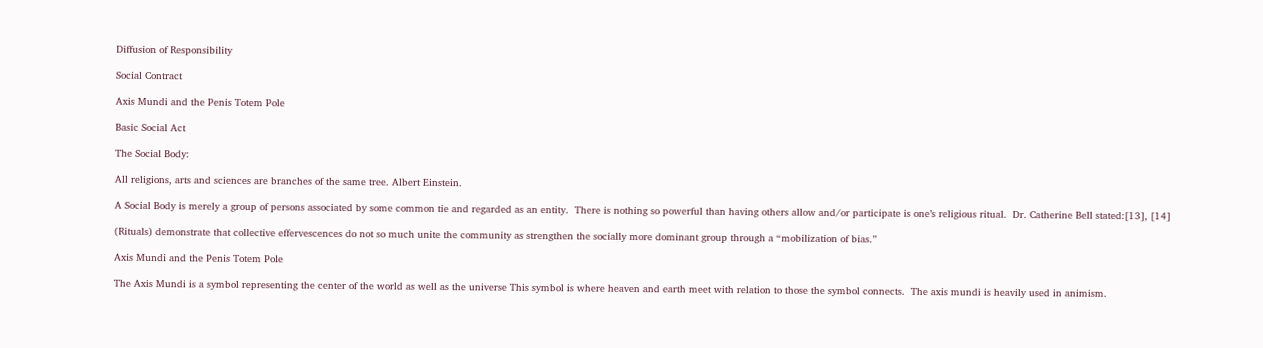Diffusion of Responsibility

Social Contract

Axis Mundi and the Penis Totem Pole

Basic Social Act

The Social Body:

All religions, arts and sciences are branches of the same tree. Albert Einstein.

A Social Body is merely a group of persons associated by some common tie and regarded as an entity.  There is nothing so powerful than having others allow and/or participate is one’s religious ritual.  Dr. Catherine Bell stated:[13], [14]

(Rituals) demonstrate that collective effervescences do not so much unite the community as strengthen the socially more dominant group through a “mobilization of bias.”

Axis Mundi and the Penis Totem Pole

The Axis Mundi is a symbol representing the center of the world as well as the universe This symbol is where heaven and earth meet with relation to those the symbol connects.  The axis mundi is heavily used in animism.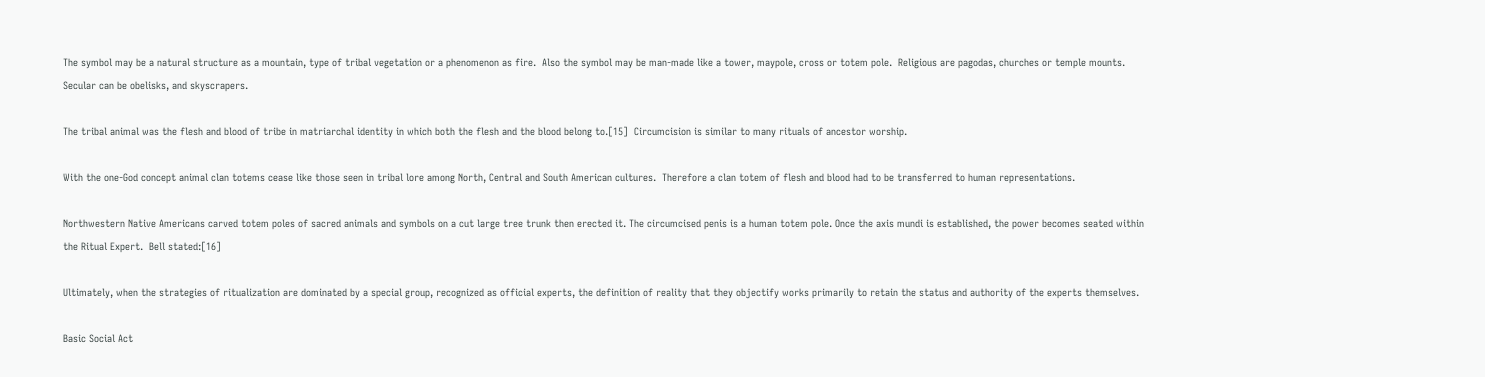The symbol may be a natural structure as a mountain, type of tribal vegetation or a phenomenon as fire.  Also the symbol may be man-made like a tower, maypole, cross or totem pole.  Religious are pagodas, churches or temple mounts.  Secular can be obelisks, and skyscrapers.

The tribal animal was the flesh and blood of tribe in matriarchal identity in which both the flesh and the blood belong to.[15]  Circumcision is similar to many rituals of ancestor worship.

With the one-God concept animal clan totems cease like those seen in tribal lore among North, Central and South American cultures.  Therefore a clan totem of flesh and blood had to be transferred to human representations.

Northwestern Native Americans carved totem poles of sacred animals and symbols on a cut large tree trunk then erected it. The circumcised penis is a human totem pole. Once the axis mundi is established, the power becomes seated within the Ritual Expert.  Bell stated:[16]

Ultimately, when the strategies of ritualization are dominated by a special group, recognized as official experts, the definition of reality that they objectify works primarily to retain the status and authority of the experts themselves.

Basic Social Act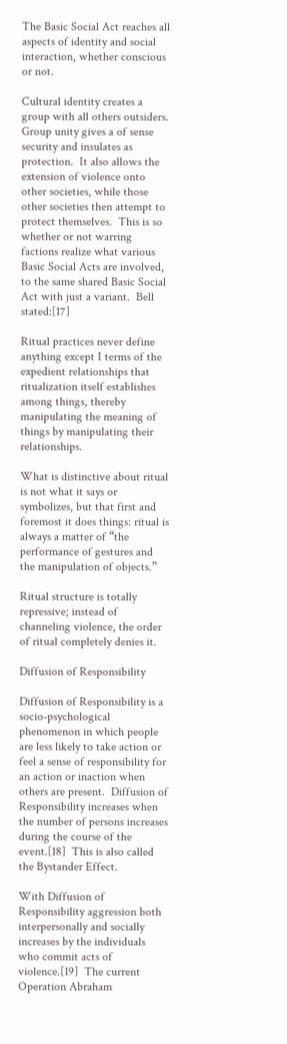The Basic Social Act reaches all aspects of identity and social interaction, whether conscious or not.

Cultural identity creates a group with all others outsiders.  Group unity gives a of sense security and insulates as protection.  It also allows the extension of violence onto other societies, while those other societies then attempt to protect themselves.  This is so whether or not warring factions realize what various Basic Social Acts are involved, to the same shared Basic Social Act with just a variant.  Bell stated:[17]

Ritual practices never define anything except I terms of the expedient relationships that ritualization itself establishes among things, thereby manipulating the meaning of things by manipulating their relationships.

What is distinctive about ritual is not what it says or symbolizes, but that first and foremost it does things: ritual is always a matter of “the performance of gestures and the manipulation of objects.”

Ritual structure is totally repressive; instead of channeling violence, the order of ritual completely denies it.

Diffusion of Responsibility

Diffusion of Responsibility is a socio-psychological phenomenon in which people are less likely to take action or feel a sense of responsibility for an action or inaction when others are present.  Diffusion of Responsibility increases when the number of persons increases during the course of the event.[18]  This is also called the Bystander Effect.

With Diffusion of Responsibility aggression both interpersonally and socially increases by the individuals who commit acts of violence.[19]  The current Operation Abraham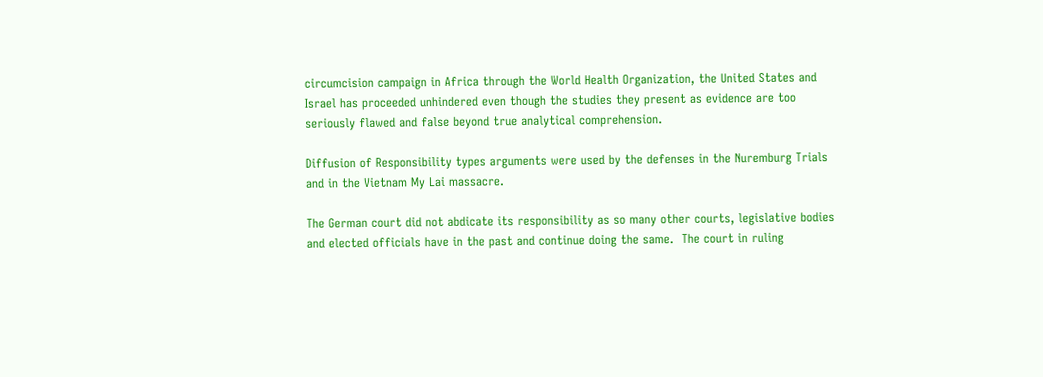circumcision campaign in Africa through the World Health Organization, the United States and Israel has proceeded unhindered even though the studies they present as evidence are too seriously flawed and false beyond true analytical comprehension.

Diffusion of Responsibility types arguments were used by the defenses in the Nuremburg Trials and in the Vietnam My Lai massacre.

The German court did not abdicate its responsibility as so many other courts, legislative bodies and elected officials have in the past and continue doing the same.  The court in ruling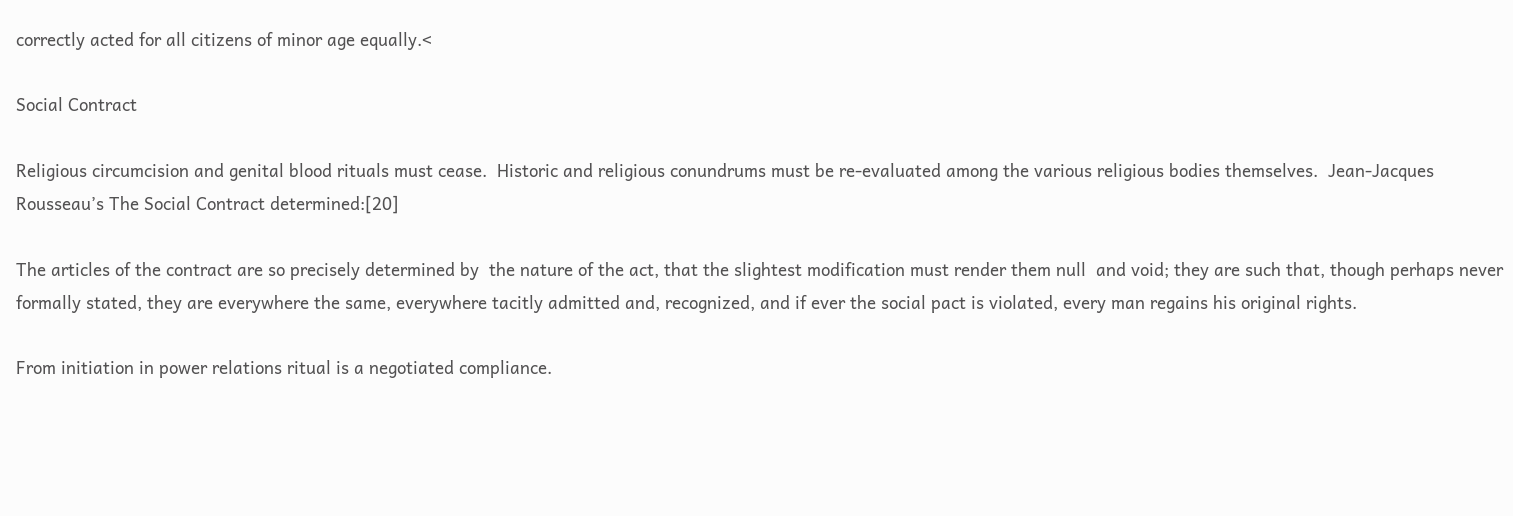correctly acted for all citizens of minor age equally.<

Social Contract

Religious circumcision and genital blood rituals must cease.  Historic and religious conundrums must be re-evaluated among the various religious bodies themselves.  Jean-Jacques Rousseau’s The Social Contract determined:[20]

The articles of the contract are so precisely determined by  the nature of the act, that the slightest modification must render them null  and void; they are such that, though perhaps never formally stated, they are everywhere the same, everywhere tacitly admitted and, recognized, and if ever the social pact is violated, every man regains his original rights.

From initiation in power relations ritual is a negotiated compliance.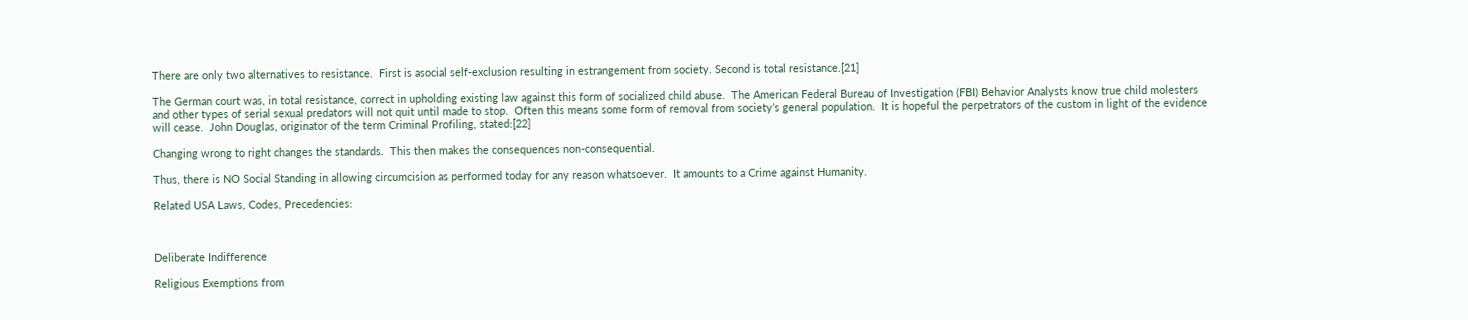There are only two alternatives to resistance.  First is asocial self-exclusion resulting in estrangement from society. Second is total resistance.[21]

The German court was, in total resistance, correct in upholding existing law against this form of socialized child abuse.  The American Federal Bureau of Investigation (FBI) Behavior Analysts know true child molesters and other types of serial sexual predators will not quit until made to stop.  Often this means some form of removal from society’s general population.  It is hopeful the perpetrators of the custom in light of the evidence will cease.  John Douglas, originator of the term Criminal Profiling, stated:[22]

Changing wrong to right changes the standards.  This then makes the consequences non-consequential.

Thus, there is NO Social Standing in allowing circumcision as performed today for any reason whatsoever.  It amounts to a Crime against Humanity.

Related USA Laws, Codes, Precedencies:



Deliberate Indifference

Religious Exemptions from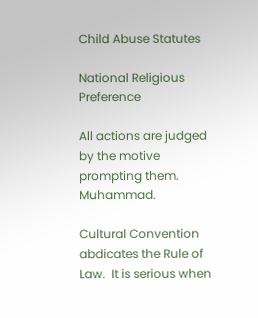Child Abuse Statutes

National Religious Preference

All actions are judged by the motive prompting them.   Muhammad.

Cultural Convention abdicates the Rule of Law.  It is serious when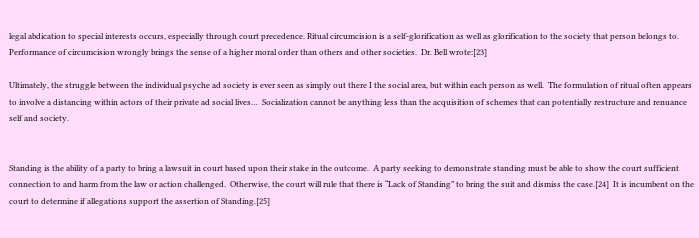legal abdication to special interests occurs, especially through court precedence. Ritual circumcision is a self-glorification as well as glorification to the society that person belongs to. Performance of circumcision wrongly brings the sense of a higher moral order than others and other societies.  Dr. Bell wrote:[23]

Ultimately, the struggle between the individual psyche ad society is ever seen as simply out there I the social area, but within each person as well.  The formulation of ritual often appears to involve a distancing within actors of their private ad social lives…  Socialization cannot be anything less than the acquisition of schemes that can potentially restructure and renuance self and society.


Standing is the ability of a party to bring a lawsuit in court based upon their stake in the outcome.  A party seeking to demonstrate standing must be able to show the court sufficient connection to and harm from the law or action challenged.  Otherwise, the court will rule that there is “Lack of Standing” to bring the suit and dismiss the case.[24]  It is incumbent on the court to determine if allegations support the assertion of Standing.[25]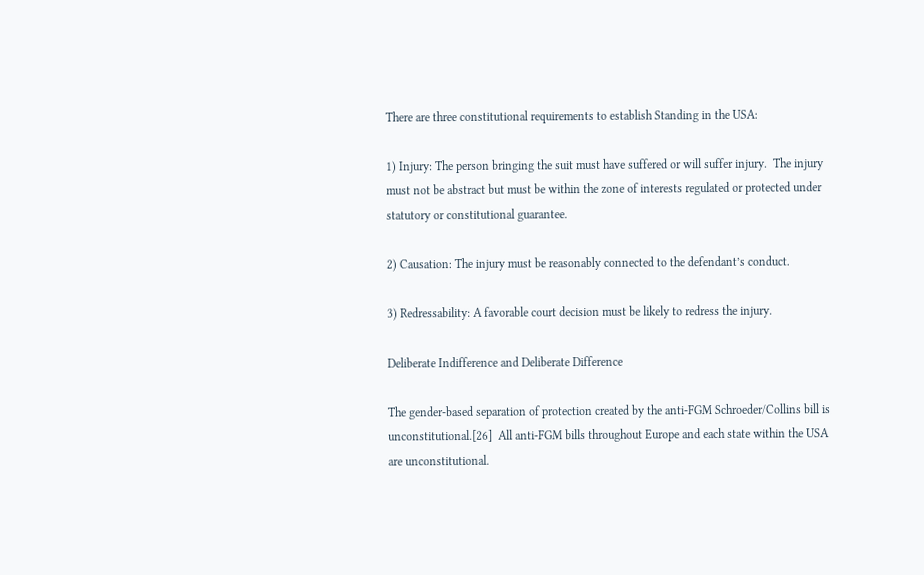There are three constitutional requirements to establish Standing in the USA:

1) Injury: The person bringing the suit must have suffered or will suffer injury.  The injury must not be abstract but must be within the zone of interests regulated or protected under statutory or constitutional guarantee.

2) Causation: The injury must be reasonably connected to the defendant’s conduct.

3) Redressability: A favorable court decision must be likely to redress the injury.

Deliberate Indifference and Deliberate Difference

The gender-based separation of protection created by the anti-FGM Schroeder/Collins bill is unconstitutional.[26]  All anti-FGM bills throughout Europe and each state within the USA are unconstitutional.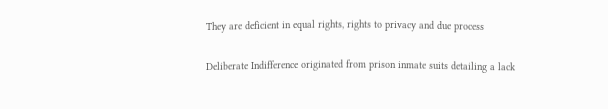They are deficient in equal rights, rights to privacy and due process

Deliberate Indifference originated from prison inmate suits detailing a lack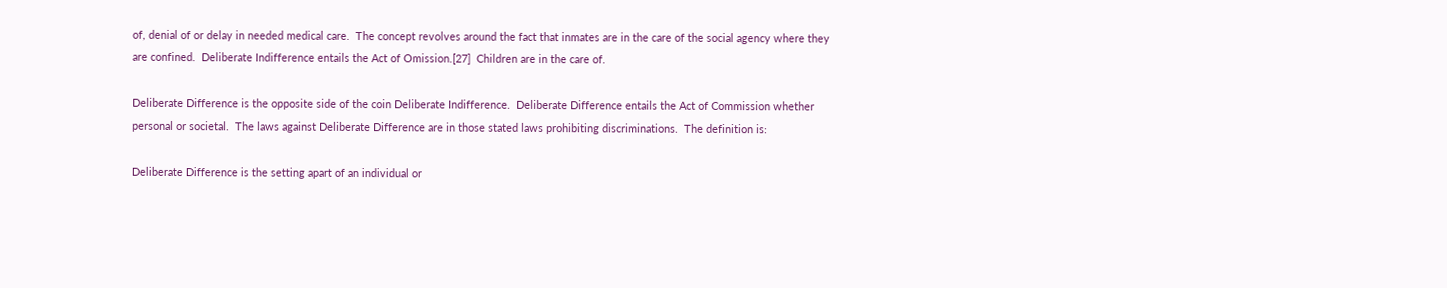of, denial of or delay in needed medical care.  The concept revolves around the fact that inmates are in the care of the social agency where they are confined.  Deliberate Indifference entails the Act of Omission.[27]  Children are in the care of.

Deliberate Difference is the opposite side of the coin Deliberate Indifference.  Deliberate Difference entails the Act of Commission whether personal or societal.  The laws against Deliberate Difference are in those stated laws prohibiting discriminations.  The definition is:

Deliberate Difference is the setting apart of an individual or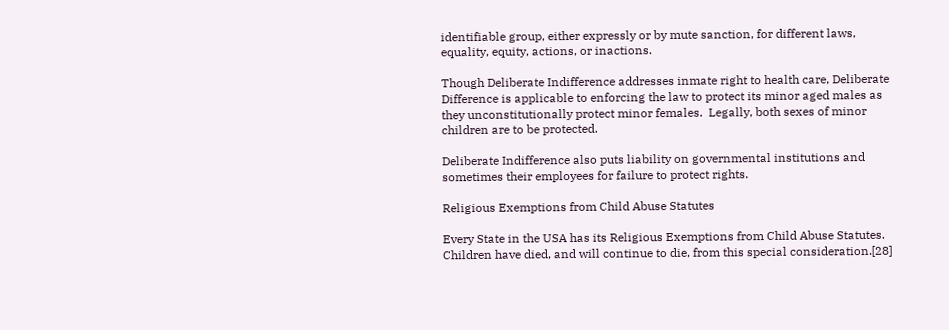identifiable group, either expressly or by mute sanction, for different laws, equality, equity, actions, or inactions.

Though Deliberate Indifference addresses inmate right to health care, Deliberate Difference is applicable to enforcing the law to protect its minor aged males as they unconstitutionally protect minor females.  Legally, both sexes of minor children are to be protected.

Deliberate Indifference also puts liability on governmental institutions and sometimes their employees for failure to protect rights.

Religious Exemptions from Child Abuse Statutes

Every State in the USA has its Religious Exemptions from Child Abuse Statutes.  Children have died, and will continue to die, from this special consideration.[28]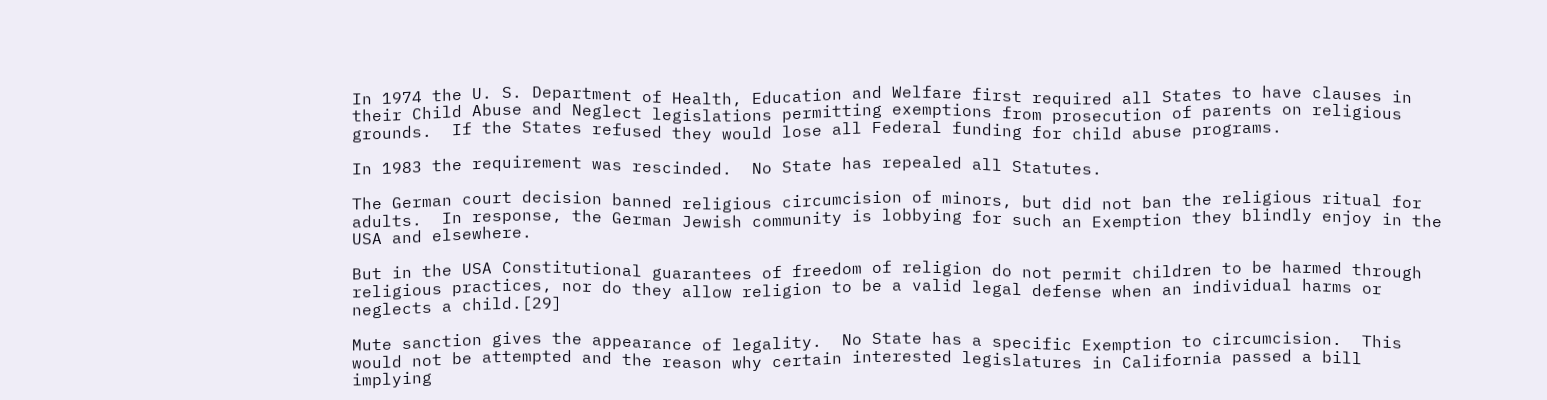In 1974 the U. S. Department of Health, Education and Welfare first required all States to have clauses in their Child Abuse and Neglect legislations permitting exemptions from prosecution of parents on religious grounds.  If the States refused they would lose all Federal funding for child abuse programs.

In 1983 the requirement was rescinded.  No State has repealed all Statutes.

The German court decision banned religious circumcision of minors, but did not ban the religious ritual for adults.  In response, the German Jewish community is lobbying for such an Exemption they blindly enjoy in the USA and elsewhere.

But in the USA Constitutional guarantees of freedom of religion do not permit children to be harmed through religious practices, nor do they allow religion to be a valid legal defense when an individual harms or neglects a child.[29]

Mute sanction gives the appearance of legality.  No State has a specific Exemption to circumcision.  This would not be attempted and the reason why certain interested legislatures in California passed a bill implying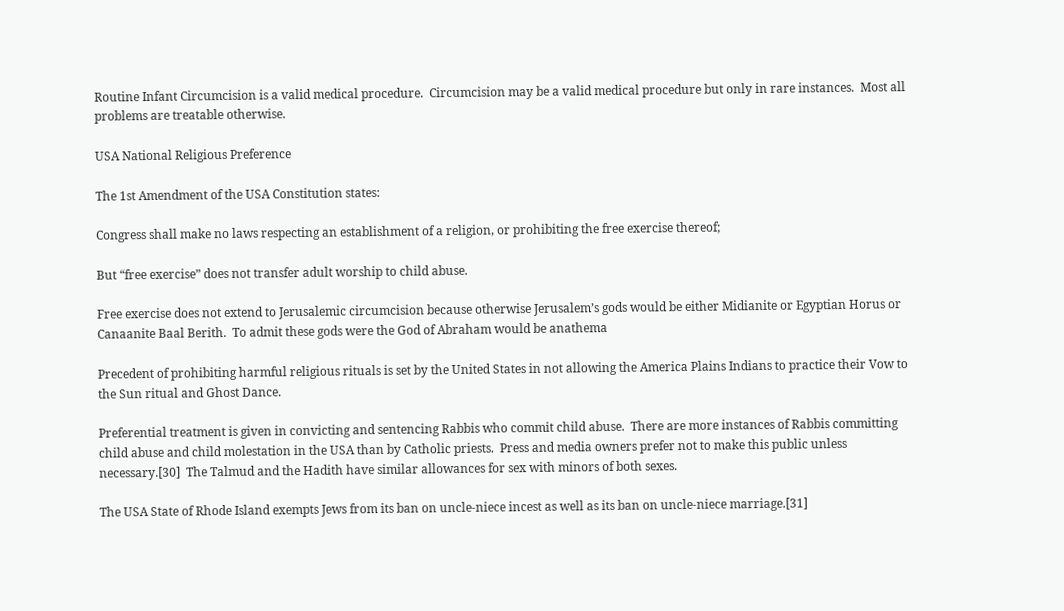Routine Infant Circumcision is a valid medical procedure.  Circumcision may be a valid medical procedure but only in rare instances.  Most all problems are treatable otherwise.

USA National Religious Preference

The 1st Amendment of the USA Constitution states:

Congress shall make no laws respecting an establishment of a religion, or prohibiting the free exercise thereof;

But “free exercise” does not transfer adult worship to child abuse.

Free exercise does not extend to Jerusalemic circumcision because otherwise Jerusalem’s gods would be either Midianite or Egyptian Horus or Canaanite Baal Berith.  To admit these gods were the God of Abraham would be anathema

Precedent of prohibiting harmful religious rituals is set by the United States in not allowing the America Plains Indians to practice their Vow to the Sun ritual and Ghost Dance.

Preferential treatment is given in convicting and sentencing Rabbis who commit child abuse.  There are more instances of Rabbis committing child abuse and child molestation in the USA than by Catholic priests.  Press and media owners prefer not to make this public unless necessary.[30]  The Talmud and the Hadith have similar allowances for sex with minors of both sexes.

The USA State of Rhode Island exempts Jews from its ban on uncle-niece incest as well as its ban on uncle-niece marriage.[31]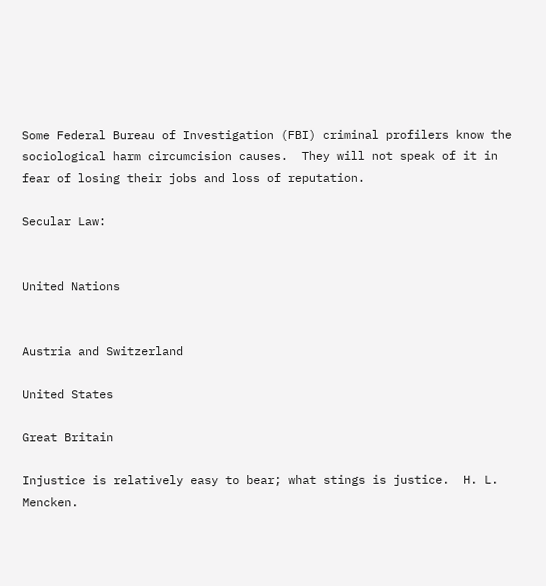Some Federal Bureau of Investigation (FBI) criminal profilers know the sociological harm circumcision causes.  They will not speak of it in fear of losing their jobs and loss of reputation.

Secular Law:


United Nations


Austria and Switzerland

United States

Great Britain

Injustice is relatively easy to bear; what stings is justice.  H. L. Mencken.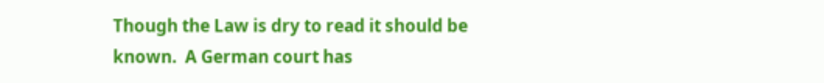Though the Law is dry to read it should be known.  A German court has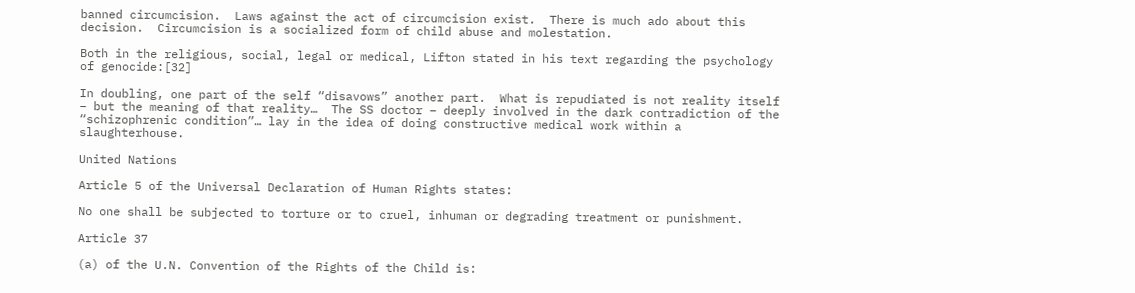banned circumcision.  Laws against the act of circumcision exist.  There is much ado about this decision.  Circumcision is a socialized form of child abuse and molestation.

Both in the religious, social, legal or medical, Lifton stated in his text regarding the psychology of genocide:[32]

In doubling, one part of the self “disavows” another part.  What is repudiated is not reality itself – but the meaning of that reality…  The SS doctor – deeply involved in the dark contradiction of the “schizophrenic condition”… lay in the idea of doing constructive medical work within a slaughterhouse.

United Nations

Article 5 of the Universal Declaration of Human Rights states:

No one shall be subjected to torture or to cruel, inhuman or degrading treatment or punishment.

Article 37

(a) of the U.N. Convention of the Rights of the Child is: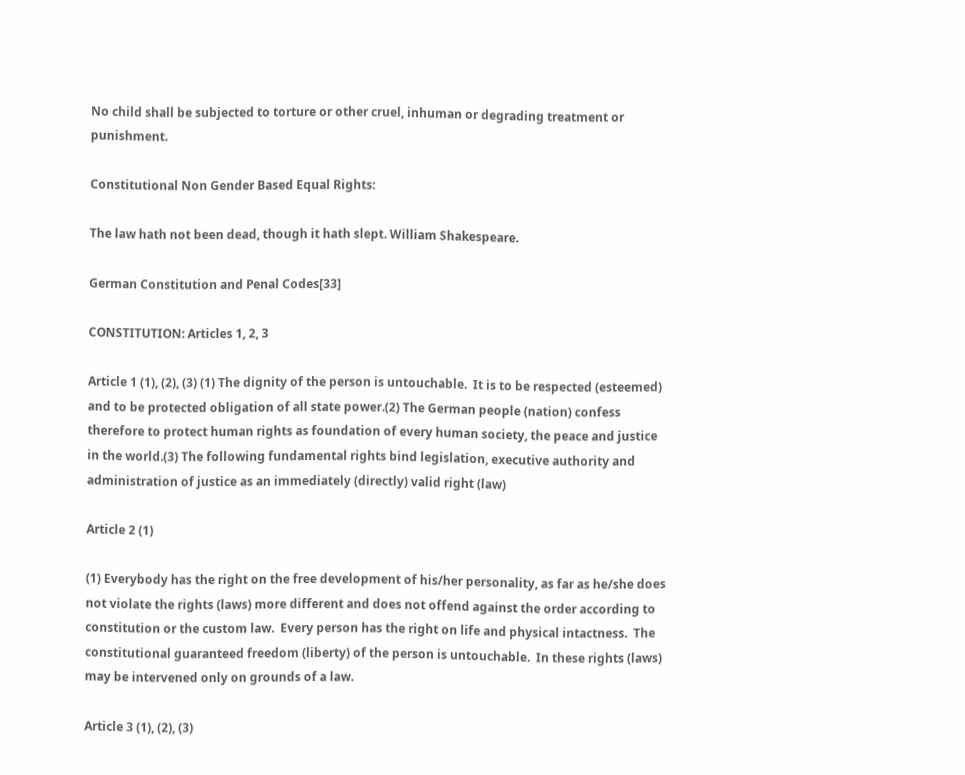No child shall be subjected to torture or other cruel, inhuman or degrading treatment or punishment.

Constitutional Non Gender Based Equal Rights:

The law hath not been dead, though it hath slept. William Shakespeare.

German Constitution and Penal Codes[33]

CONSTITUTION: Articles 1, 2, 3

Article 1 (1), (2), (3) (1) The dignity of the person is untouchable.  It is to be respected (esteemed) and to be protected obligation of all state power.(2) The German people (nation) confess therefore to protect human rights as foundation of every human society, the peace and justice in the world.(3) The following fundamental rights bind legislation, executive authority and administration of justice as an immediately (directly) valid right (law)

Article 2 (1)

(1) Everybody has the right on the free development of his/her personality, as far as he/she does not violate the rights (laws) more different and does not offend against the order according to constitution or the custom law.  Every person has the right on life and physical intactness.  The constitutional guaranteed freedom (liberty) of the person is untouchable.  In these rights (laws) may be intervened only on grounds of a law.

Article 3 (1), (2), (3)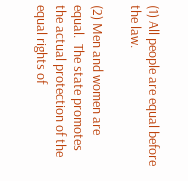(1) All people are equal before the law.

(2) Men and women are equal.  The state promotes the actual protection of the equal rights of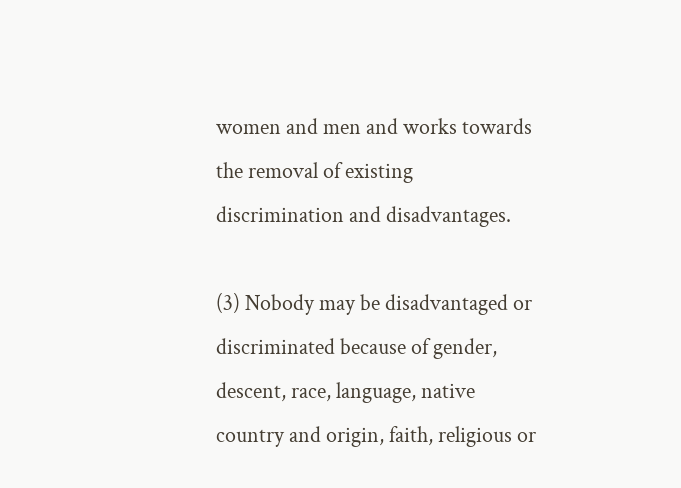women and men and works towards the removal of existing discrimination and disadvantages.

(3) Nobody may be disadvantaged or discriminated because of gender, descent, race, language, native country and origin, faith, religious or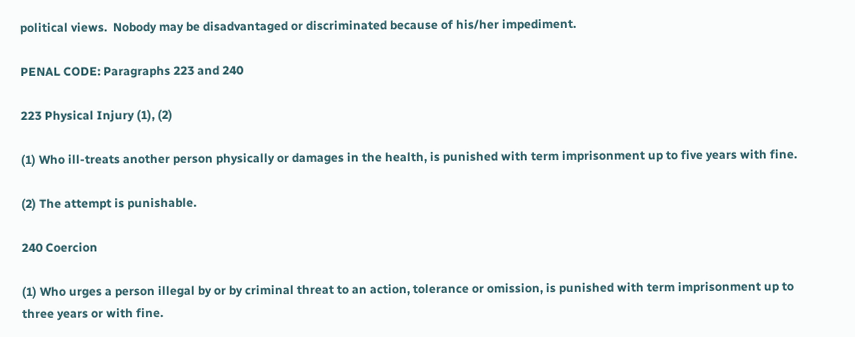political views.  Nobody may be disadvantaged or discriminated because of his/her impediment.

PENAL CODE: Paragraphs 223 and 240

223 Physical Injury (1), (2)

(1) Who ill-treats another person physically or damages in the health, is punished with term imprisonment up to five years with fine.

(2) The attempt is punishable.

240 Coercion

(1) Who urges a person illegal by or by criminal threat to an action, tolerance or omission, is punished with term imprisonment up to three years or with fine.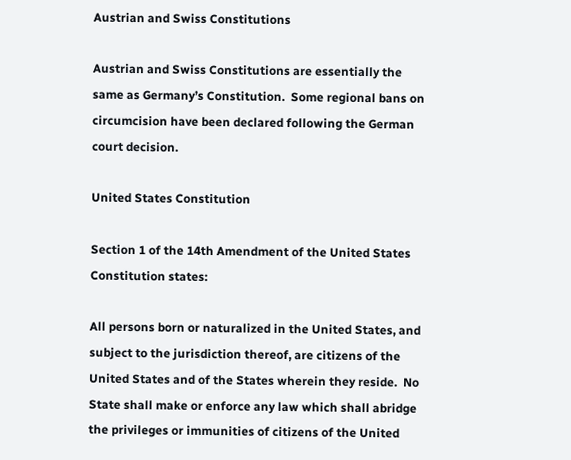Austrian and Swiss Constitutions

Austrian and Swiss Constitutions are essentially the same as Germany’s Constitution.  Some regional bans on circumcision have been declared following the German court decision.

United States Constitution

Section 1 of the 14th Amendment of the United States Constitution states:

All persons born or naturalized in the United States, and subject to the jurisdiction thereof, are citizens of the United States and of the States wherein they reside.  No State shall make or enforce any law which shall abridge the privileges or immunities of citizens of the United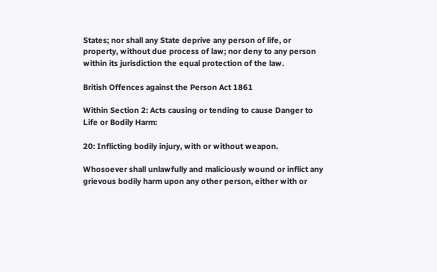States; nor shall any State deprive any person of life, or property, without due process of law; nor deny to any person within its jurisdiction the equal protection of the law.

British Offences against the Person Act 1861

Within Section 2: Acts causing or tending to cause Danger to Life or Bodily Harm:

20: Inflicting bodily injury, with or without weapon.

Whosoever shall unlawfully and maliciously wound or inflict any grievous bodily harm upon any other person, either with or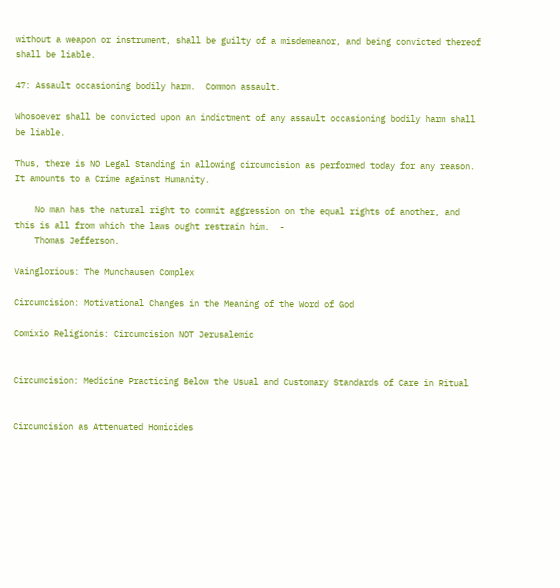without a weapon or instrument, shall be guilty of a misdemeanor, and being convicted thereof shall be liable.

47: Assault occasioning bodily harm.  Common assault.

Whosoever shall be convicted upon an indictment of any assault occasioning bodily harm shall be liable.

Thus, there is NO Legal Standing in allowing circumcision as performed today for any reason.  It amounts to a Crime against Humanity.

    No man has the natural right to commit aggression on the equal rights of another, and this is all from which the laws ought restrain him.  -
    Thomas Jefferson.

Vainglorious: The Munchausen Complex

Circumcision: Motivational Changes in the Meaning of the Word of God

Comixio Religionis: Circumcision NOT Jerusalemic


Circumcision: Medicine Practicing Below the Usual and Customary Standards of Care in Ritual


Circumcision as Attenuated Homicides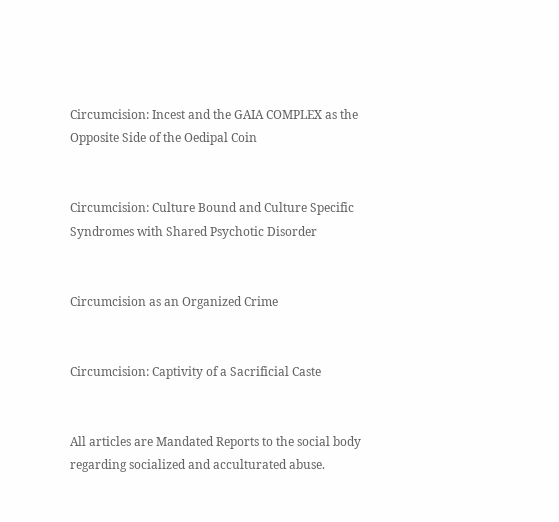Circumcision: Incest and the GAIA COMPLEX as the Opposite Side of the Oedipal Coin


Circumcision: Culture Bound and Culture Specific Syndromes with Shared Psychotic Disorder


Circumcision as an Organized Crime


Circumcision: Captivity of a Sacrificial Caste


All articles are Mandated Reports to the social body regarding socialized and acculturated abuse.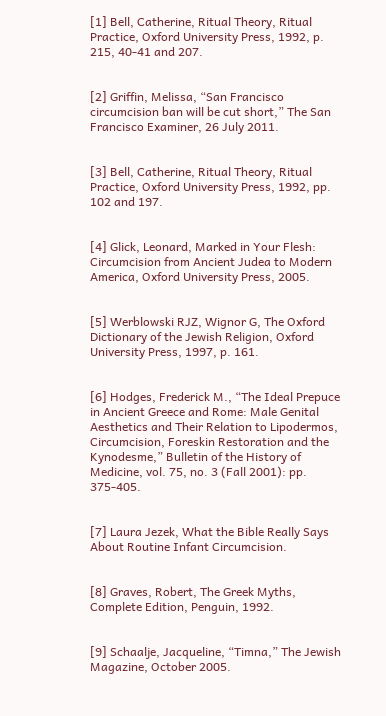[1] Bell, Catherine, Ritual Theory, Ritual Practice, Oxford University Press, 1992, p. 215, 40-41 and 207.


[2] Griffin, Melissa, “San Francisco circumcision ban will be cut short,” The San Francisco Examiner, 26 July 2011.


[3] Bell, Catherine, Ritual Theory, Ritual Practice, Oxford University Press, 1992, pp. 102 and 197.


[4] Glick, Leonard, Marked in Your Flesh: Circumcision from Ancient Judea to Modern America, Oxford University Press, 2005.


[5] Werblowski RJZ, Wignor G, The Oxford Dictionary of the Jewish Religion, Oxford University Press, 1997, p. 161.


[6] Hodges, Frederick M., “The Ideal Prepuce in Ancient Greece and Rome: Male Genital Aesthetics and Their Relation to Lipodermos, Circumcision, Foreskin Restoration and the Kynodesme,” Bulletin of the History of Medicine, vol. 75, no. 3 (Fall 2001): pp. 375-405.


[7] Laura Jezek, What the Bible Really Says About Routine Infant Circumcision.


[8] Graves, Robert, The Greek Myths, Complete Edition, Penguin, 1992.


[9] Schaalje, Jacqueline, “Timna,” The Jewish Magazine, October 2005.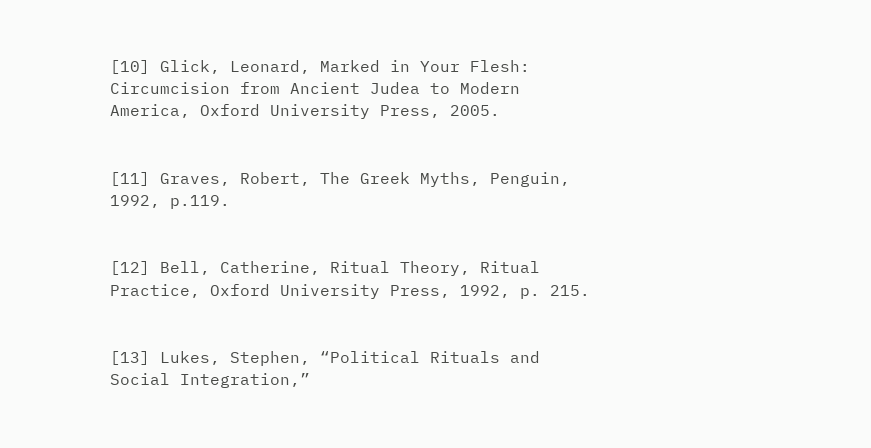[10] Glick, Leonard, Marked in Your Flesh: Circumcision from Ancient Judea to Modern America, Oxford University Press, 2005.


[11] Graves, Robert, The Greek Myths, Penguin, 1992, p.119.


[12] Bell, Catherine, Ritual Theory, Ritual Practice, Oxford University Press, 1992, p. 215.


[13] Lukes, Stephen, “Political Rituals and Social Integration,”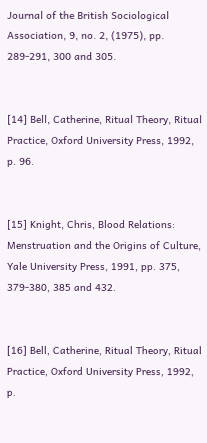Journal of the British Sociological Association, 9, no. 2, (1975), pp. 289-291, 300 and 305.


[14] Bell, Catherine, Ritual Theory, Ritual Practice, Oxford University Press, 1992, p. 96.


[15] Knight, Chris, Blood Relations: Menstruation and the Origins of Culture, Yale University Press, 1991, pp. 375, 379-380, 385 and 432.


[16] Bell, Catherine, Ritual Theory, Ritual Practice, Oxford University Press, 1992, p.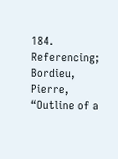184.  Referencing; Bordieu, Pierre, “Outline of a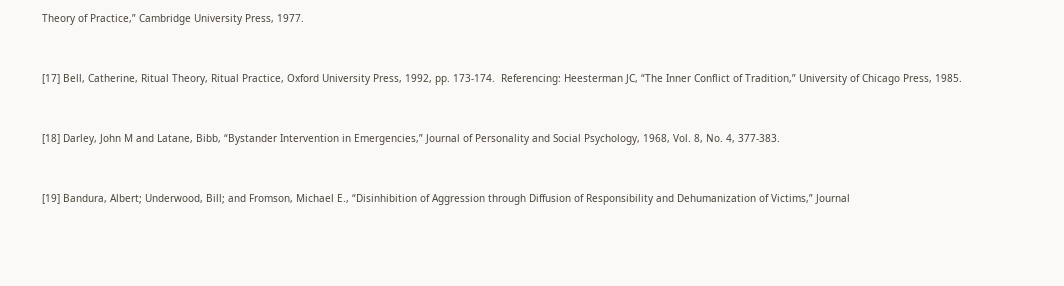Theory of Practice,” Cambridge University Press, 1977.


[17] Bell, Catherine, Ritual Theory, Ritual Practice, Oxford University Press, 1992, pp. 173-174.  Referencing: Heesterman JC, “The Inner Conflict of Tradition,” University of Chicago Press, 1985.


[18] Darley, John M and Latane, Bibb, “Bystander Intervention in Emergencies,” Journal of Personality and Social Psychology, 1968, Vol. 8, No. 4, 377-383.


[19] Bandura, Albert; Underwood, Bill; and Fromson, Michael E., “Disinhibition of Aggression through Diffusion of Responsibility and Dehumanization of Victims,” Journal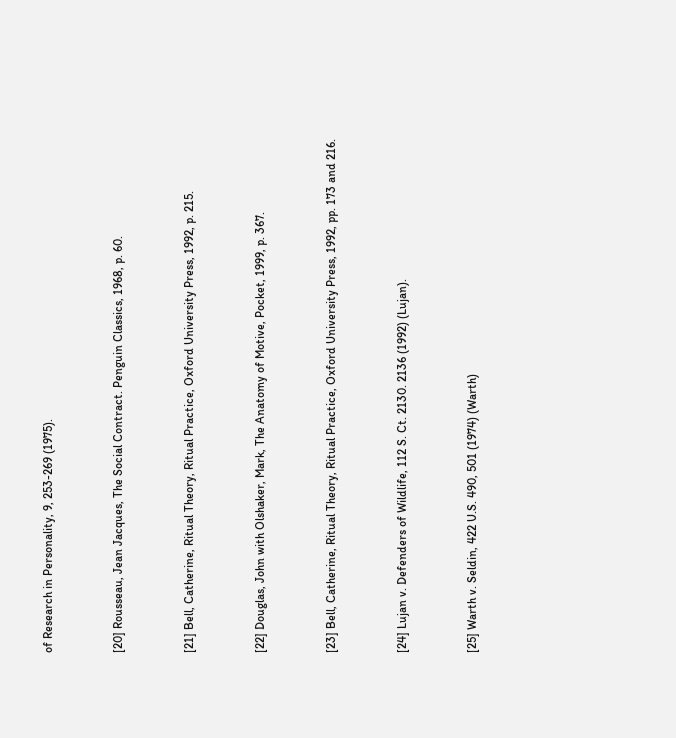of Research in Personality, 9, 253-269 (1975).


[20] Rousseau, Jean Jacques, The Social Contract. Penguin Classics, 1968, p. 60.


[21] Bell, Catherine, Ritual Theory, Ritual Practice, Oxford University Press, 1992, p. 215.


[22] Douglas, John with Olshaker, Mark, The Anatomy of Motive, Pocket, 1999, p. 367.


[23] Bell, Catherine, Ritual Theory, Ritual Practice, Oxford University Press, 1992, pp. 173 and 216.


[24] Lujan v. Defenders of Wildlife, 112 S. Ct. 2130. 2136 (1992) (Lujan).


[25] Warth v. Seldin, 422 U.S. 490, 501 (1974) (Warth)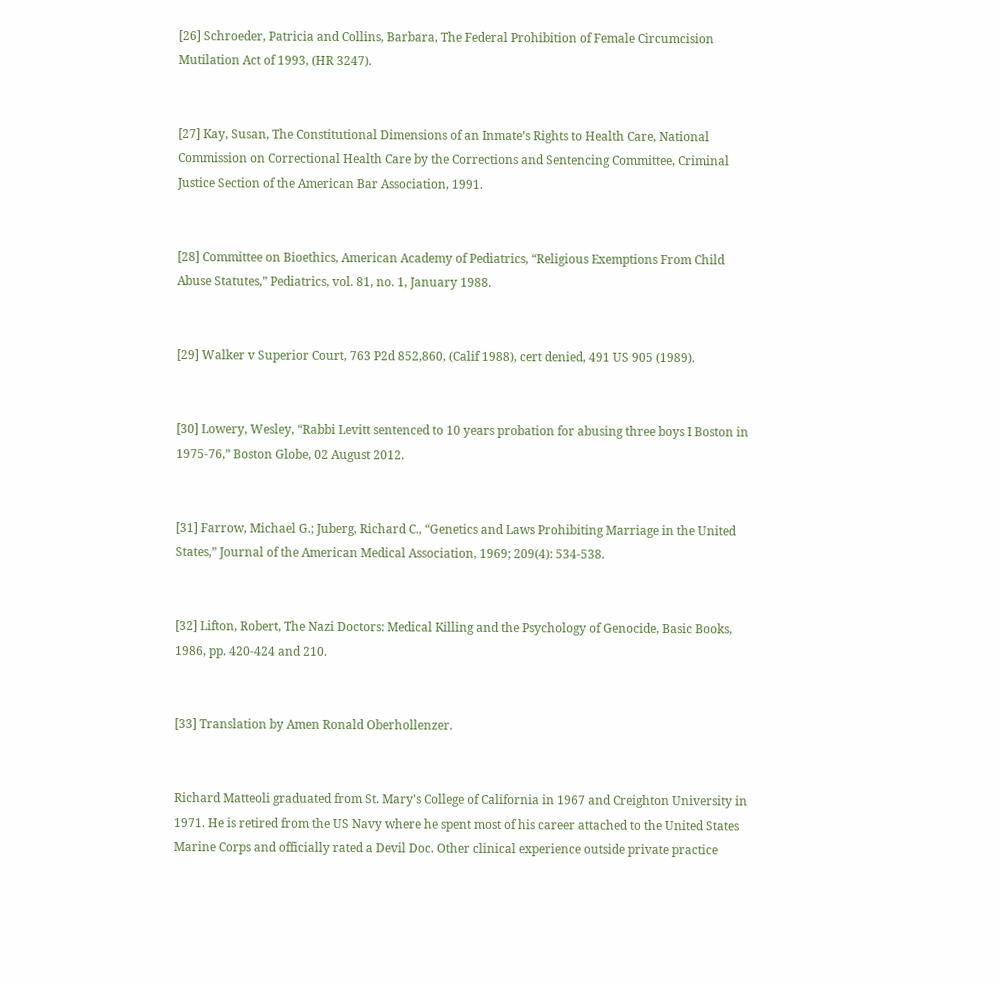[26] Schroeder, Patricia and Collins, Barbara, The Federal Prohibition of Female Circumcision Mutilation Act of 1993, (HR 3247).


[27] Kay, Susan, The Constitutional Dimensions of an Inmate’s Rights to Health Care, National Commission on Correctional Health Care by the Corrections and Sentencing Committee, Criminal Justice Section of the American Bar Association, 1991.


[28] Committee on Bioethics, American Academy of Pediatrics, “Religious Exemptions From Child Abuse Statutes,” Pediatrics, vol. 81, no. 1, January 1988.


[29] Walker v Superior Court, 763 P2d 852,860, (Calif 1988), cert denied, 491 US 905 (1989).


[30] Lowery, Wesley, “Rabbi Levitt sentenced to 10 years probation for abusing three boys I Boston in 1975-76,” Boston Globe, 02 August 2012.


[31] Farrow, Michael G.; Juberg, Richard C., “Genetics and Laws Prohibiting Marriage in the United States,” Journal of the American Medical Association, 1969; 209(4): 534-538.


[32] Lifton, Robert, The Nazi Doctors: Medical Killing and the Psychology of Genocide, Basic Books, 1986, pp. 420-424 and 210.


[33] Translation by Amen Ronald Oberhollenzer.


Richard Matteoli graduated from St. Mary's College of California in 1967 and Creighton University in 1971. He is retired from the US Navy where he spent most of his career attached to the United States Marine Corps and officially rated a Devil Doc. Other clinical experience outside private practice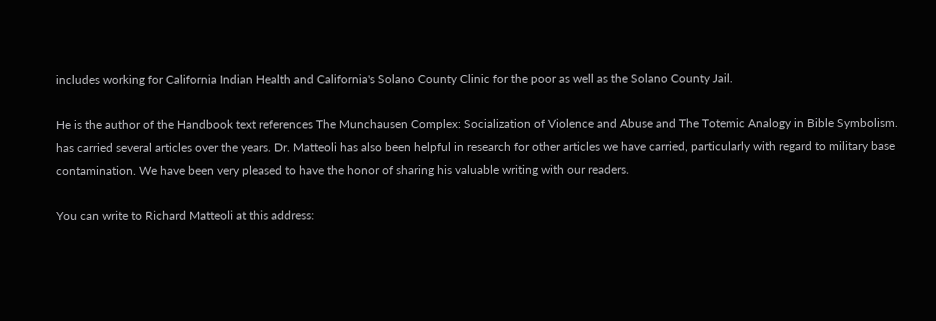includes working for California Indian Health and California's Solano County Clinic for the poor as well as the Solano County Jail.

He is the author of the Handbook text references The Munchausen Complex: Socialization of Violence and Abuse and The Totemic Analogy in Bible Symbolism. has carried several articles over the years. Dr. Matteoli has also been helpful in research for other articles we have carried, particularly with regard to military base contamination. We have been very pleased to have the honor of sharing his valuable writing with our readers.

You can write to Richard Matteoli at this address: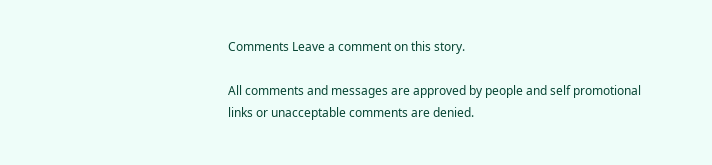Comments Leave a comment on this story.

All comments and messages are approved by people and self promotional links or unacceptable comments are denied.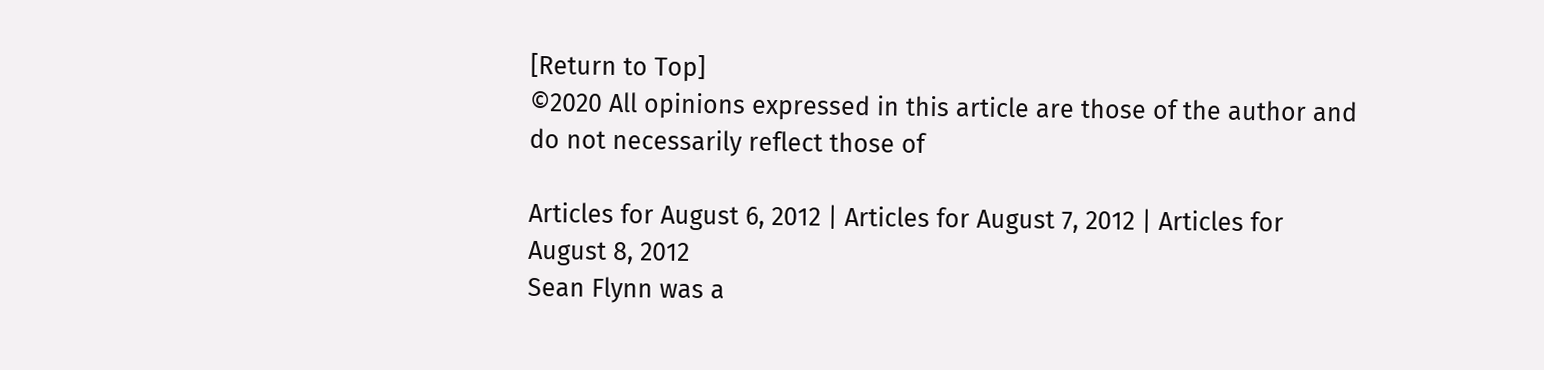[Return to Top]
©2020 All opinions expressed in this article are those of the author and do not necessarily reflect those of

Articles for August 6, 2012 | Articles for August 7, 2012 | Articles for August 8, 2012
Sean Flynn was a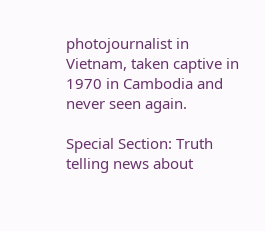photojournalist in Vietnam, taken captive in 1970 in Cambodia and never seen again.

Special Section: Truth telling news about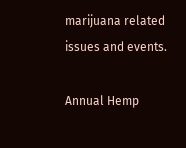marijuana related issues and events.

Annual Hemp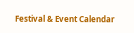Festival & Event Calendar